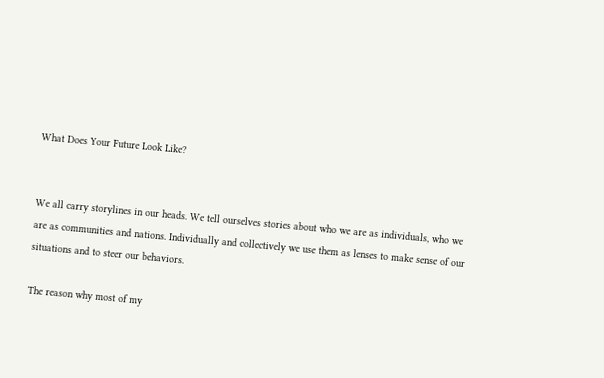What Does Your Future Look Like?


We all carry storylines in our heads. We tell ourselves stories about who we are as individuals, who we are as communities and nations. Individually and collectively we use them as lenses to make sense of our situations and to steer our behaviors.

The reason why most of my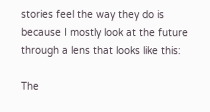stories feel the way they do is because I mostly look at the future through a lens that looks like this:

The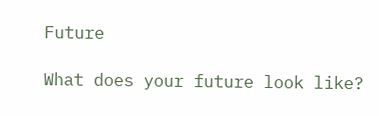Future

What does your future look like?